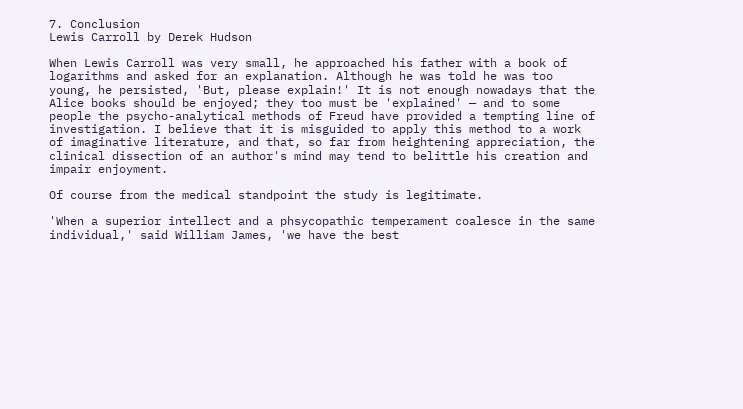7. Conclusion
Lewis Carroll by Derek Hudson

When Lewis Carroll was very small, he approached his father with a book of logarithms and asked for an explanation. Although he was told he was too young, he persisted, 'But, please explain!' It is not enough nowadays that the Alice books should be enjoyed; they too must be 'explained' — and to some people the psycho-analytical methods of Freud have provided a tempting line of investigation. I believe that it is misguided to apply this method to a work of imaginative literature, and that, so far from heightening appreciation, the clinical dissection of an author's mind may tend to belittle his creation and impair enjoyment.

Of course from the medical standpoint the study is legitimate.

'When a superior intellect and a phsycopathic temperament coalesce in the same individual,' said William James, 'we have the best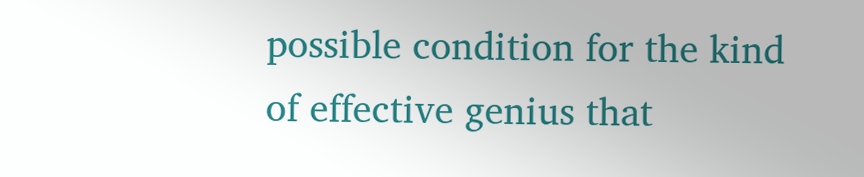possible condition for the kind of effective genius that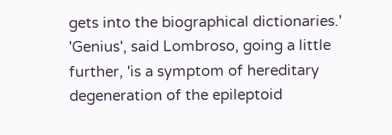gets into the biographical dictionaries.'
'Genius', said Lombroso, going a little further, 'is a symptom of hereditary degeneration of the epileptoid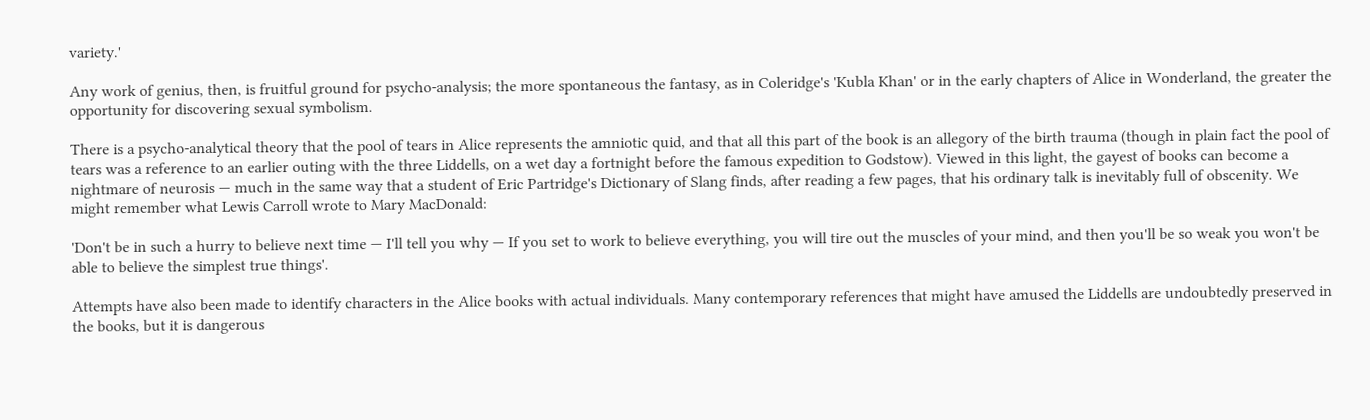variety.'

Any work of genius, then, is fruitful ground for psycho-analysis; the more spontaneous the fantasy, as in Coleridge's 'Kubla Khan' or in the early chapters of Alice in Wonderland, the greater the opportunity for discovering sexual symbolism.

There is a psycho-analytical theory that the pool of tears in Alice represents the amniotic quid, and that all this part of the book is an allegory of the birth trauma (though in plain fact the pool of tears was a reference to an earlier outing with the three Liddells, on a wet day a fortnight before the famous expedition to Godstow). Viewed in this light, the gayest of books can become a nightmare of neurosis — much in the same way that a student of Eric Partridge's Dictionary of Slang finds, after reading a few pages, that his ordinary talk is inevitably full of obscenity. We might remember what Lewis Carroll wrote to Mary MacDonald:

'Don't be in such a hurry to believe next time — I'll tell you why — If you set to work to believe everything, you will tire out the muscles of your mind, and then you'll be so weak you won't be able to believe the simplest true things'.

Attempts have also been made to identify characters in the Alice books with actual individuals. Many contemporary references that might have amused the Liddells are undoubtedly preserved in the books, but it is dangerous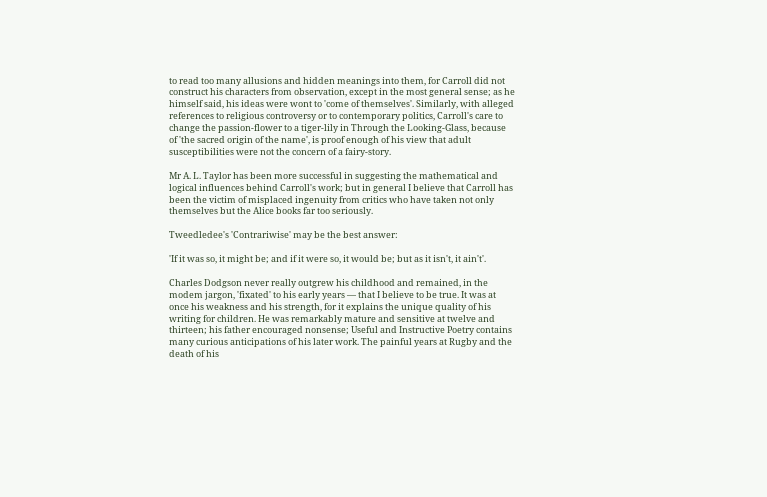to read too many allusions and hidden meanings into them, for Carroll did not construct his characters from observation, except in the most general sense; as he himself said, his ideas were wont to 'come of themselves'. Similarly, with alleged references to religious controversy or to contemporary politics, Carroll's care to change the passion-flower to a tiger-lily in Through the Looking-Glass, because of 'the sacred origin of the name', is proof enough of his view that adult susceptibilities were not the concern of a fairy-story.

Mr A. L. Taylor has been more successful in suggesting the mathematical and logical influences behind Carroll's work; but in general I believe that Carroll has been the victim of misplaced ingenuity from critics who have taken not only themselves but the Alice books far too seriously.

Tweedledee's 'Contrariwise' may be the best answer:

'If it was so, it might be; and if it were so, it would be; but as it isn't, it ain't'.

Charles Dodgson never really outgrew his childhood and remained, in the modem jargon, 'fixated' to his early years — that I believe to be true. It was at once his weakness and his strength, for it explains the unique quality of his writing for children. He was remarkably mature and sensitive at twelve and thirteen; his father encouraged nonsense; Useful and Instructive Poetry contains many curious anticipations of his later work. The painful years at Rugby and the death of his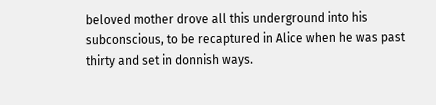beloved mother drove all this underground into his subconscious, to be recaptured in Alice when he was past thirty and set in donnish ways.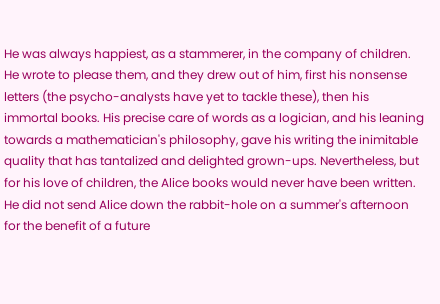He was always happiest, as a stammerer, in the company of children. He wrote to please them, and they drew out of him, first his nonsense letters (the psycho-analysts have yet to tackle these), then his immortal books. His precise care of words as a logician, and his leaning towards a mathematician's philosophy, gave his writing the inimitable quality that has tantalized and delighted grown-ups. Nevertheless, but for his love of children, the Alice books would never have been written. He did not send Alice down the rabbit-hole on a summer's afternoon for the benefit of a future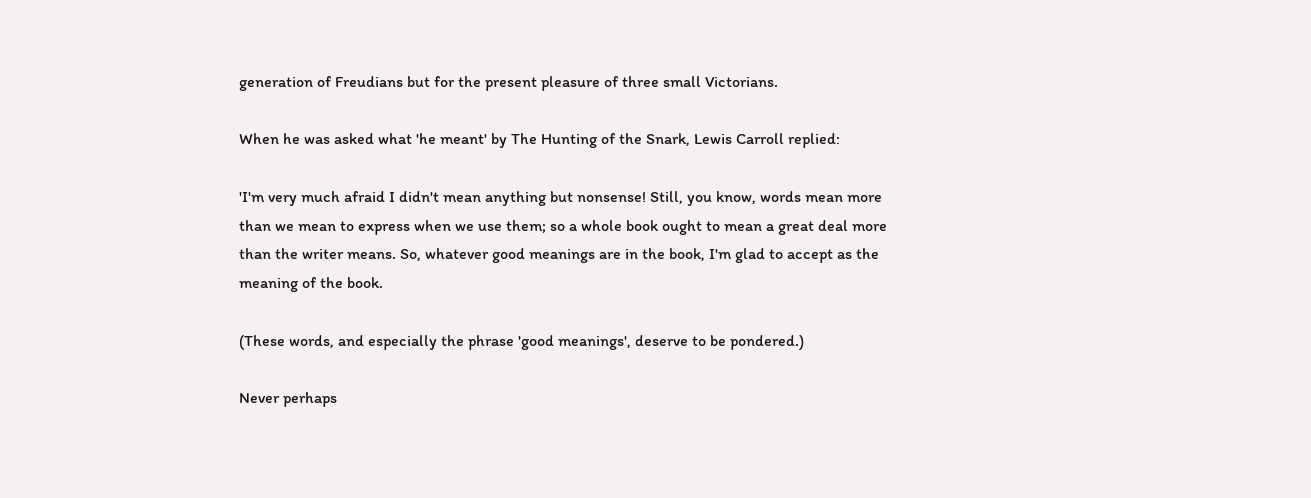generation of Freudians but for the present pleasure of three small Victorians.

When he was asked what 'he meant' by The Hunting of the Snark, Lewis Carroll replied:

'I'm very much afraid I didn't mean anything but nonsense! Still, you know, words mean more than we mean to express when we use them; so a whole book ought to mean a great deal more than the writer means. So, whatever good meanings are in the book, I'm glad to accept as the meaning of the book.

(These words, and especially the phrase 'good meanings', deserve to be pondered.)

Never perhaps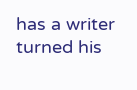has a writer turned his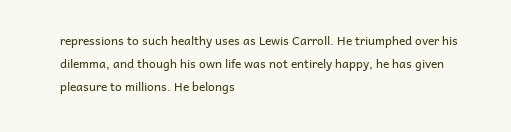repressions to such healthy uses as Lewis Carroll. He triumphed over his dilemma, and though his own life was not entirely happy, he has given pleasure to millions. He belongs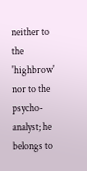neither to the 'highbrow' nor to the psycho-analyst; he belongs to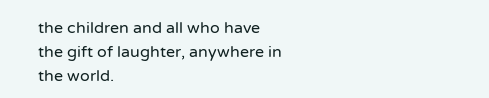the children and all who have the gift of laughter, anywhere in the world.